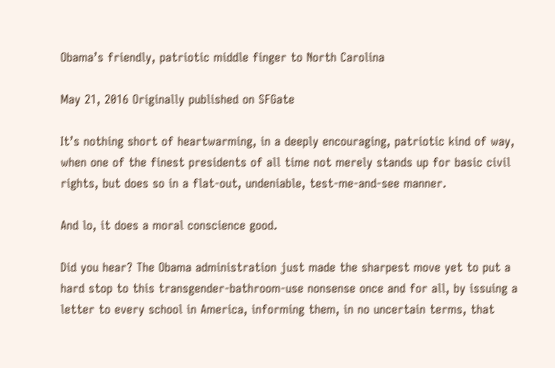Obama’s friendly, patriotic middle finger to North Carolina

May 21, 2016 Originally published on SFGate

It’s nothing short of heartwarming, in a deeply encouraging, patriotic kind of way, when one of the finest presidents of all time not merely stands up for basic civil rights, but does so in a flat-out, undeniable, test-me-and-see manner.

And lo, it does a moral conscience good.

Did you hear? The Obama administration just made the sharpest move yet to put a hard stop to this transgender-bathroom-use nonsense once and for all, by issuing a letter to every school in America, informing them, in no uncertain terms, that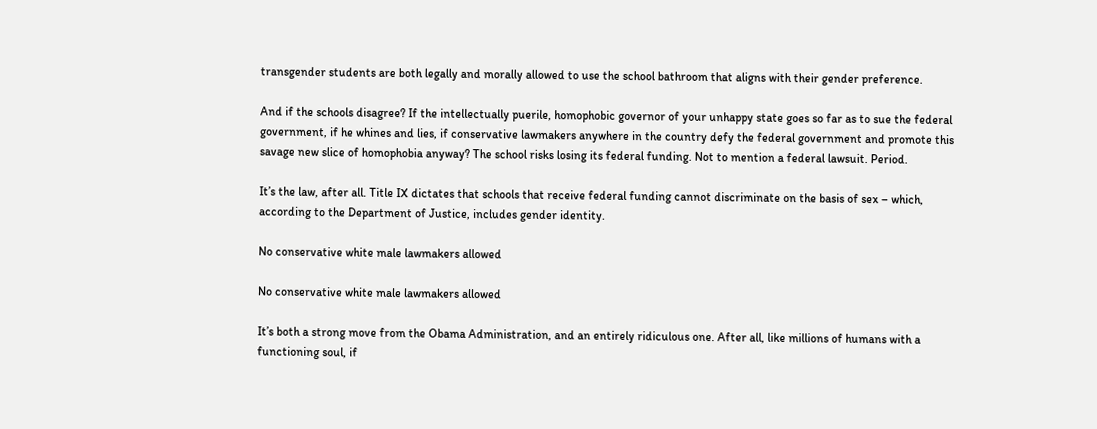transgender students are both legally and morally allowed to use the school bathroom that aligns with their gender preference.

And if the schools disagree? If the intellectually puerile, homophobic governor of your unhappy state goes so far as to sue the federal government, if he whines and lies, if conservative lawmakers anywhere in the country defy the federal government and promote this savage new slice of homophobia anyway? The school risks losing its federal funding. Not to mention a federal lawsuit. Period.

It’s the law, after all. Title IX dictates that schools that receive federal funding cannot discriminate on the basis of sex – which, according to the Department of Justice, includes gender identity.

No conservative white male lawmakers allowed

No conservative white male lawmakers allowed

It’s both a strong move from the Obama Administration, and an entirely ridiculous one. After all, like millions of humans with a functioning soul, if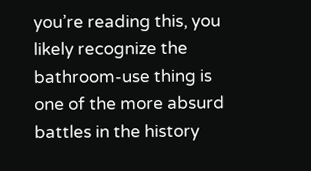you’re reading this, you likely recognize the bathroom-use thing is one of the more absurd battles in the history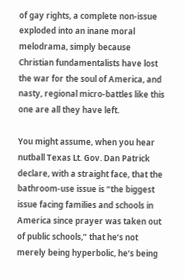of gay rights, a complete non-issue exploded into an inane moral melodrama, simply because Christian fundamentalists have lost the war for the soul of America, and nasty, regional micro-battles like this one are all they have left.

You might assume, when you hear nutball Texas Lt. Gov. Dan Patrick declare, with a straight face, that the bathroom-use issue is “the biggest issue facing families and schools in America since prayer was taken out of public schools,” that he’s not merely being hyperbolic, he’s being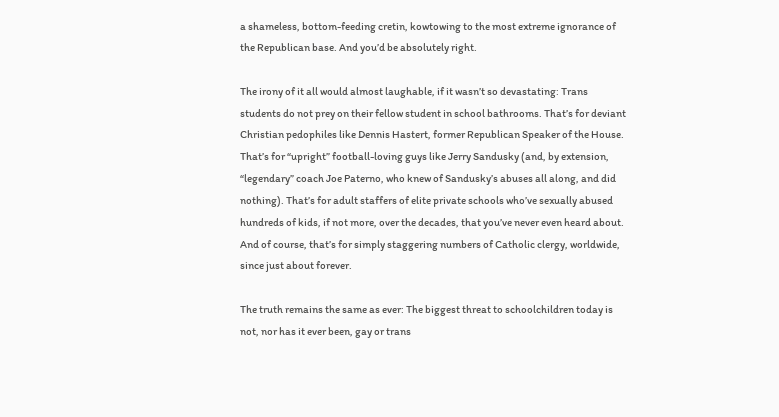a shameless, bottom-feeding cretin, kowtowing to the most extreme ignorance of the Republican base. And you’d be absolutely right.

The irony of it all would almost laughable, if it wasn’t so devastating: Trans students do not prey on their fellow student in school bathrooms. That’s for deviant Christian pedophiles like Dennis Hastert, former Republican Speaker of the House. That’s for “upright” football-loving guys like Jerry Sandusky (and, by extension, “legendary” coach Joe Paterno, who knew of Sandusky’s abuses all along, and did nothing). That’s for adult staffers of elite private schools who’ve sexually abused hundreds of kids, if not more, over the decades, that you’ve never even heard about. And of course, that’s for simply staggering numbers of Catholic clergy, worldwide, since just about forever.

The truth remains the same as ever: The biggest threat to schoolchildren today is not, nor has it ever been, gay or trans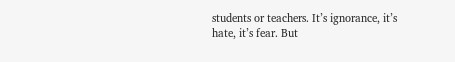students or teachers. It’s ignorance, it’s hate, it’s fear. But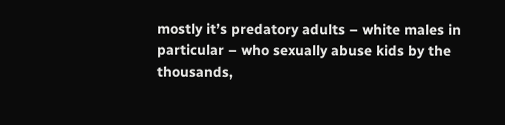mostly it’s predatory adults – white males in particular – who sexually abuse kids by the thousands,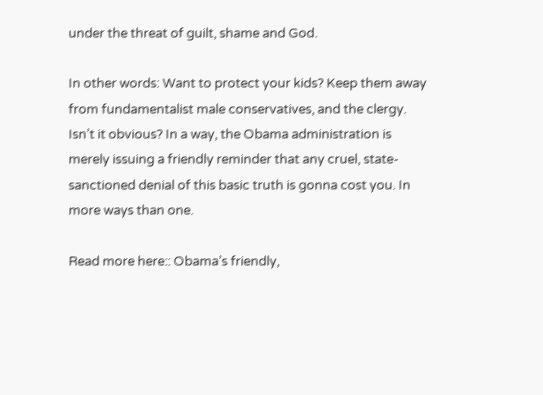under the threat of guilt, shame and God.

In other words: Want to protect your kids? Keep them away from fundamentalist male conservatives, and the clergy. Isn’t it obvious? In a way, the Obama administration is merely issuing a friendly reminder that any cruel, state-sanctioned denial of this basic truth is gonna cost you. In more ways than one.

Read more here:: Obama’s friendly,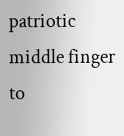patriotic middle finger to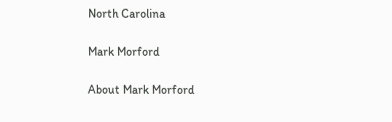North Carolina

Mark Morford

About Mark Morford